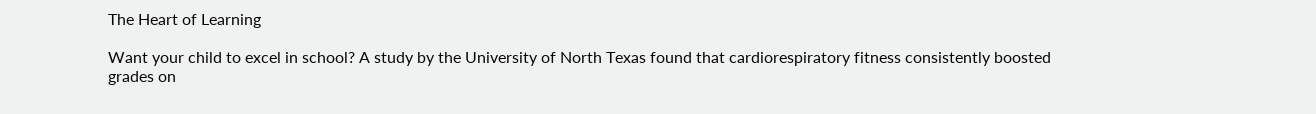The Heart of Learning

Want your child to excel in school? A study by the University of North Texas found that cardiorespiratory fitness consistently boosted grades on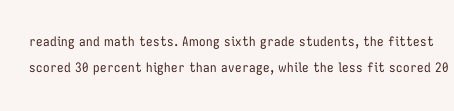reading and math tests. Among sixth grade students, the fittest scored 30 percent higher than average, while the less fit scored 20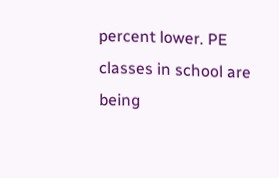percent lower. PE classes in school are being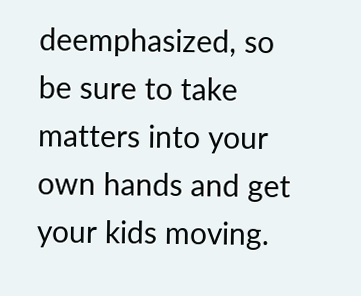deemphasized, so be sure to take matters into your own hands and get your kids moving.